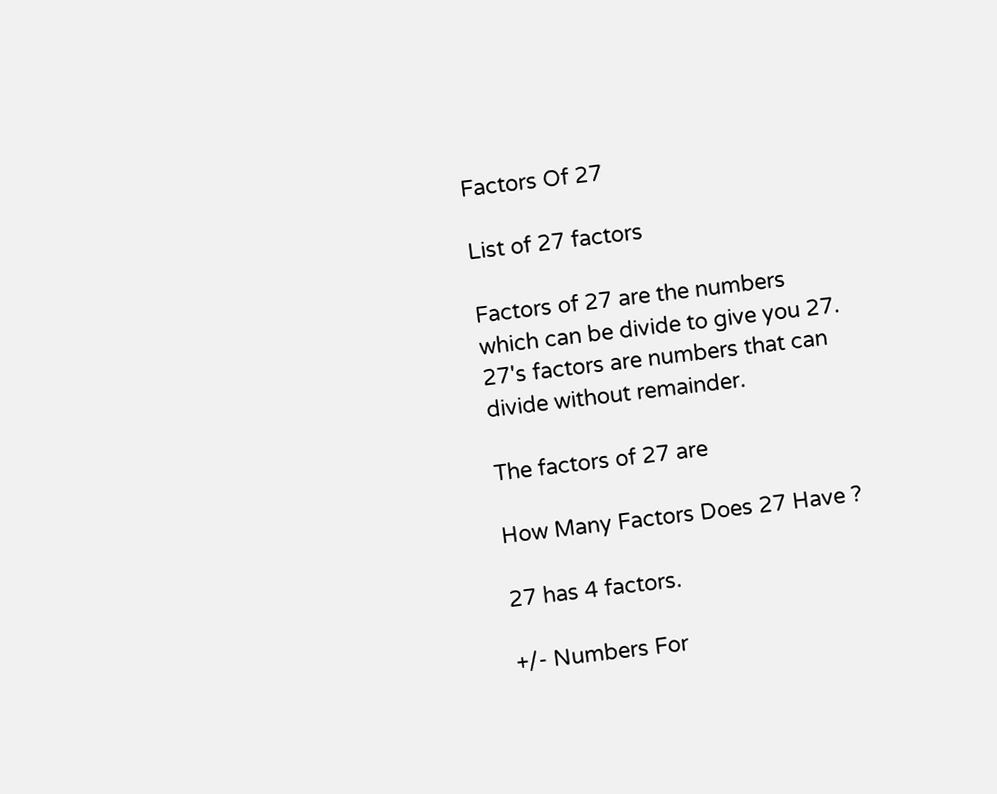Factors Of 27

List of 27 factors

Factors of 27 are the numbers which can be divide to give you 27.
27's factors are numbers that can divide without remainder.

The factors of 27 are

How Many Factors Does 27 Have ?

27 has 4 factors.

+/- Numbers For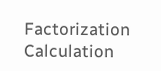Factorization Calculation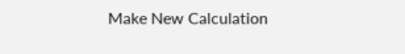Make New Calculation